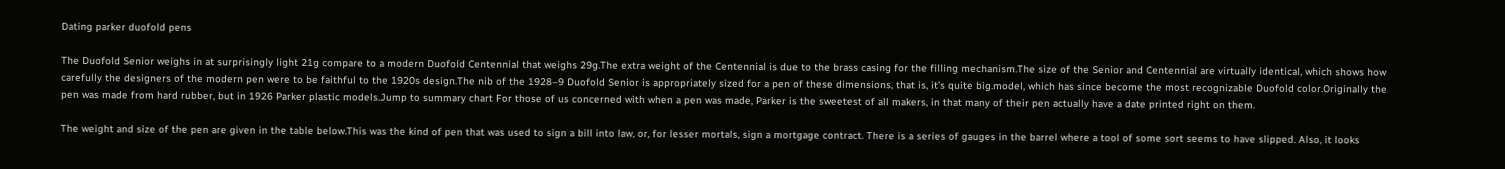Dating parker duofold pens

The Duofold Senior weighs in at surprisingly light 21g compare to a modern Duofold Centennial that weighs 29g.The extra weight of the Centennial is due to the brass casing for the filling mechanism.The size of the Senior and Centennial are virtually identical, which shows how carefully the designers of the modern pen were to be faithful to the 1920s design.The nib of the 1928–9 Duofold Senior is appropriately sized for a pen of these dimensions, that is, it’s quite big.model, which has since become the most recognizable Duofold color.Originally the pen was made from hard rubber, but in 1926 Parker plastic models.Jump to summary chart For those of us concerned with when a pen was made, Parker is the sweetest of all makers, in that many of their pen actually have a date printed right on them.

The weight and size of the pen are given in the table below.This was the kind of pen that was used to sign a bill into law, or, for lesser mortals, sign a mortgage contract. There is a series of gauges in the barrel where a tool of some sort seems to have slipped. Also, it looks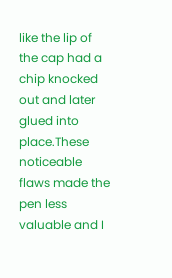like the lip of the cap had a chip knocked out and later glued into place.These noticeable flaws made the pen less valuable and I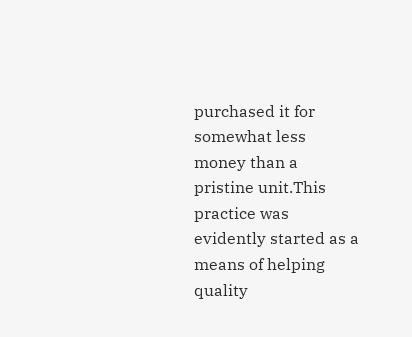purchased it for somewhat less money than a pristine unit.This practice was evidently started as a means of helping quality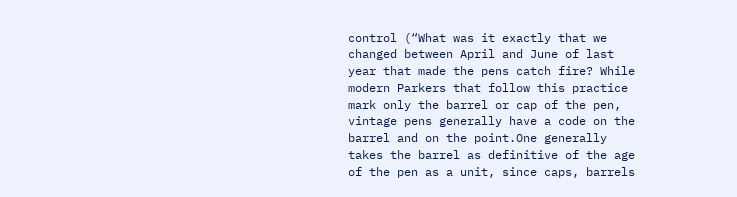control (“What was it exactly that we changed between April and June of last year that made the pens catch fire? While modern Parkers that follow this practice mark only the barrel or cap of the pen, vintage pens generally have a code on the barrel and on the point.One generally takes the barrel as definitive of the age of the pen as a unit, since caps, barrels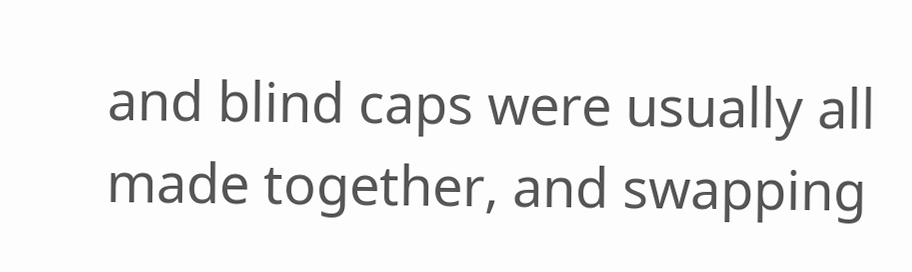and blind caps were usually all made together, and swapping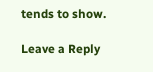tends to show.

Leave a Reply